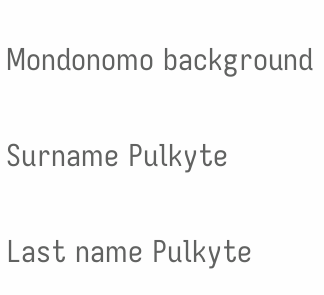Mondonomo background

Surname Pulkyte

Last name Pulkyte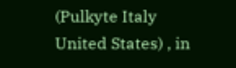(Pulkyte Italy United States) , in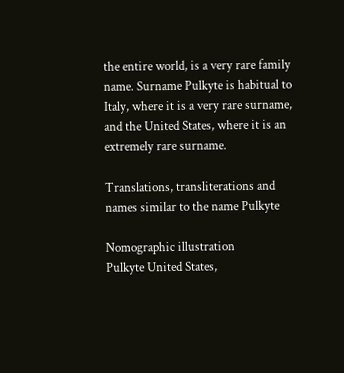the entire world, is a very rare family name. Surname Pulkyte is habitual to Italy, where it is a very rare surname, and the United States, where it is an extremely rare surname.

Translations, transliterations and names similar to the name Pulkyte

Nomographic illustration
Pulkyte United States,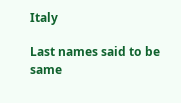Italy

Last names said to be same